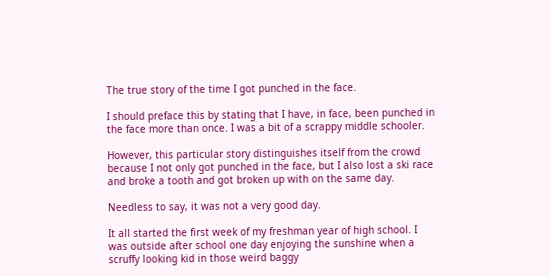The true story of the time I got punched in the face.

I should preface this by stating that I have, in face, been punched in the face more than once. I was a bit of a scrappy middle schooler.

However, this particular story distinguishes itself from the crowd because I not only got punched in the face, but I also lost a ski race and broke a tooth and got broken up with on the same day.

Needless to say, it was not a very good day.

It all started the first week of my freshman year of high school. I was outside after school one day enjoying the sunshine when a scruffy looking kid in those weird baggy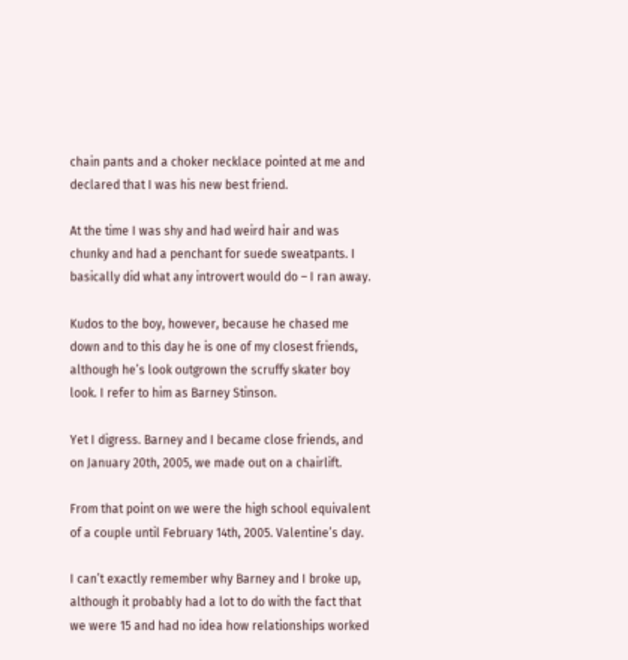chain pants and a choker necklace pointed at me and declared that I was his new best friend.

At the time I was shy and had weird hair and was chunky and had a penchant for suede sweatpants. I basically did what any introvert would do – I ran away.

Kudos to the boy, however, because he chased me down and to this day he is one of my closest friends, although he’s look outgrown the scruffy skater boy look. I refer to him as Barney Stinson.

Yet I digress. Barney and I became close friends, and on January 20th, 2005, we made out on a chairlift.

From that point on we were the high school equivalent of a couple until February 14th, 2005. Valentine’s day.

I can’t exactly remember why Barney and I broke up, although it probably had a lot to do with the fact that we were 15 and had no idea how relationships worked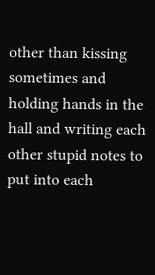other than kissing sometimes and holding hands in the hall and writing each other stupid notes to put into each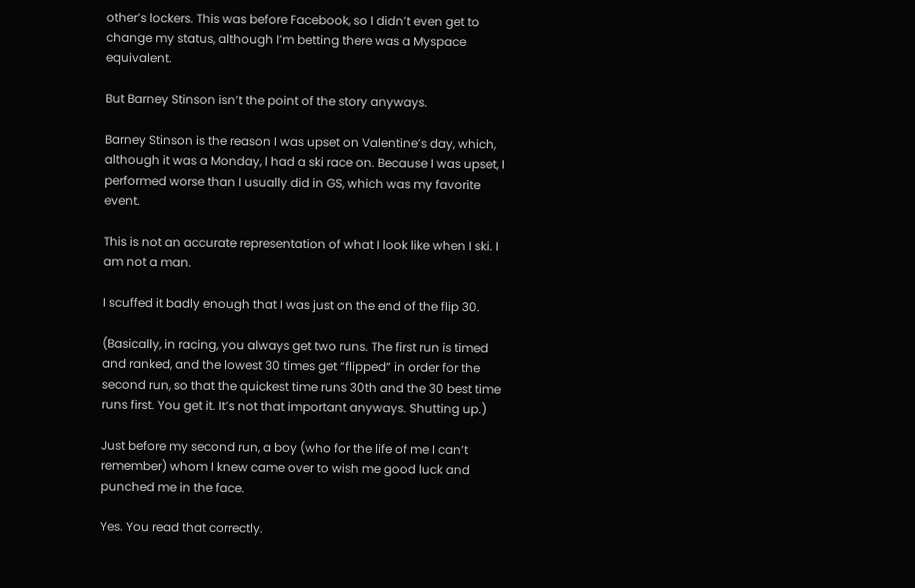other’s lockers. This was before Facebook, so I didn’t even get to change my status, although I’m betting there was a Myspace equivalent.

But Barney Stinson isn’t the point of the story anyways.

Barney Stinson is the reason I was upset on Valentine’s day, which, although it was a Monday, I had a ski race on. Because I was upset, I performed worse than I usually did in GS, which was my favorite event.

This is not an accurate representation of what I look like when I ski. I am not a man.

I scuffed it badly enough that I was just on the end of the flip 30.

(Basically, in racing, you always get two runs. The first run is timed and ranked, and the lowest 30 times get “flipped” in order for the second run, so that the quickest time runs 30th and the 30 best time runs first. You get it. It’s not that important anyways. Shutting up.)

Just before my second run, a boy (who for the life of me I can’t remember) whom I knew came over to wish me good luck and punched me in the face.

Yes. You read that correctly.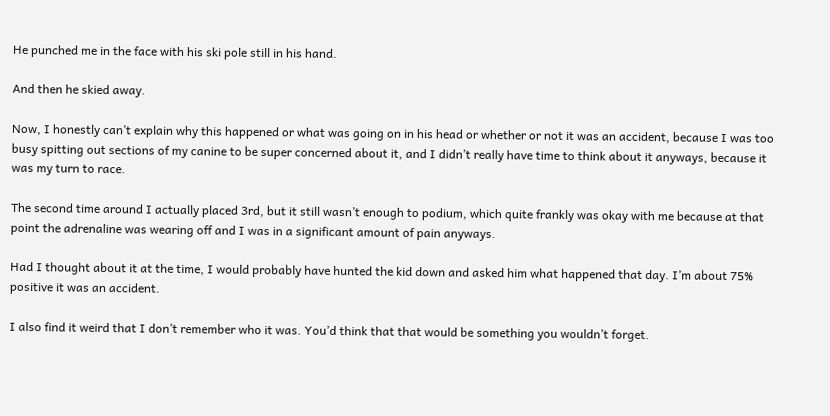He punched me in the face with his ski pole still in his hand.

And then he skied away.

Now, I honestly can’t explain why this happened or what was going on in his head or whether or not it was an accident, because I was too busy spitting out sections of my canine to be super concerned about it, and I didn’t really have time to think about it anyways, because it was my turn to race.

The second time around I actually placed 3rd, but it still wasn’t enough to podium, which quite frankly was okay with me because at that point the adrenaline was wearing off and I was in a significant amount of pain anyways.

Had I thought about it at the time, I would probably have hunted the kid down and asked him what happened that day. I’m about 75% positive it was an accident.

I also find it weird that I don’t remember who it was. You’d think that that would be something you wouldn’t forget.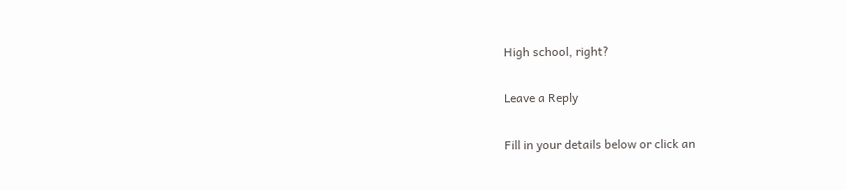High school, right?

Leave a Reply

Fill in your details below or click an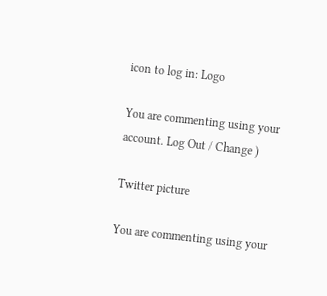icon to log in: Logo

You are commenting using your account. Log Out / Change )

Twitter picture

You are commenting using your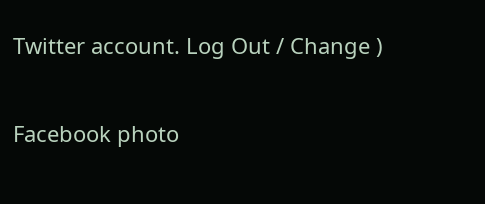Twitter account. Log Out / Change )

Facebook photo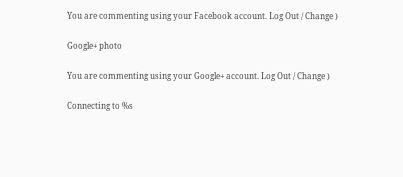You are commenting using your Facebook account. Log Out / Change )

Google+ photo

You are commenting using your Google+ account. Log Out / Change )

Connecting to %s